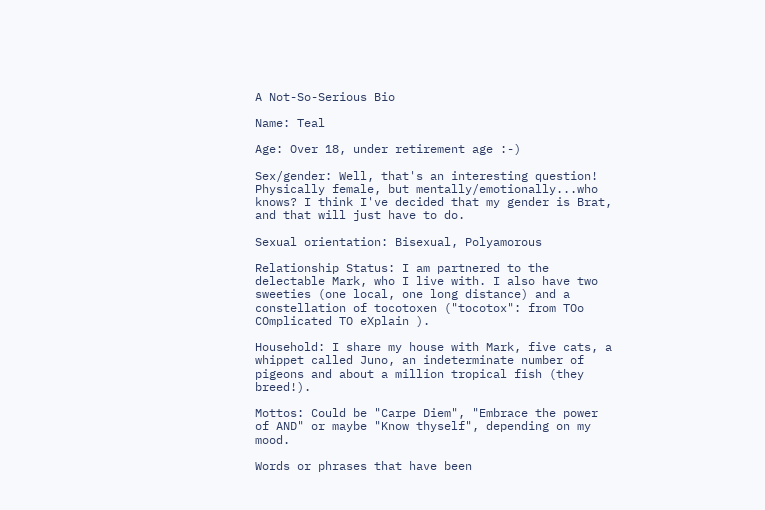A Not-So-Serious Bio

Name: Teal

Age: Over 18, under retirement age :-)

Sex/gender: Well, that's an interesting question! Physically female, but mentally/emotionally...who knows? I think I've decided that my gender is Brat, and that will just have to do.

Sexual orientation: Bisexual, Polyamorous

Relationship Status: I am partnered to the delectable Mark, who I live with. I also have two sweeties (one local, one long distance) and a constellation of tocotoxen ("tocotox": from TOo COmplicated TO eXplain ).

Household: I share my house with Mark, five cats, a whippet called Juno, an indeterminate number of pigeons and about a million tropical fish (they breed!).

Mottos: Could be "Carpe Diem", "Embrace the power of AND" or maybe "Know thyself", depending on my mood.

Words or phrases that have been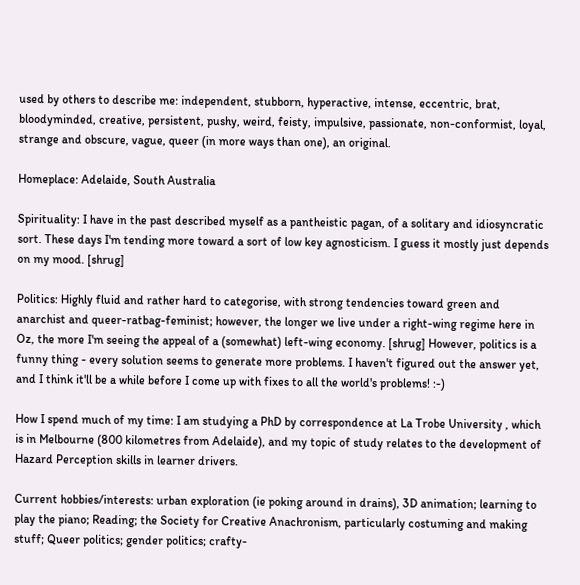used by others to describe me: independent, stubborn, hyperactive, intense, eccentric, brat, bloodyminded, creative, persistent, pushy, weird, feisty, impulsive, passionate, non-conformist, loyal, strange and obscure, vague, queer (in more ways than one), an original.

Homeplace: Adelaide, South Australia

Spirituality: I have in the past described myself as a pantheistic pagan, of a solitary and idiosyncratic sort. These days I'm tending more toward a sort of low key agnosticism. I guess it mostly just depends on my mood. [shrug]

Politics: Highly fluid and rather hard to categorise, with strong tendencies toward green and anarchist and queer-ratbag-feminist; however, the longer we live under a right-wing regime here in Oz, the more I'm seeing the appeal of a (somewhat) left-wing economy. [shrug] However, politics is a funny thing - every solution seems to generate more problems. I haven't figured out the answer yet, and I think it'll be a while before I come up with fixes to all the world's problems! :-)

How I spend much of my time: I am studying a PhD by correspondence at La Trobe University , which is in Melbourne (800 kilometres from Adelaide), and my topic of study relates to the development of Hazard Perception skills in learner drivers.

Current hobbies/interests: urban exploration (ie poking around in drains), 3D animation; learning to play the piano; Reading; the Society for Creative Anachronism, particularly costuming and making stuff; Queer politics; gender politics; crafty-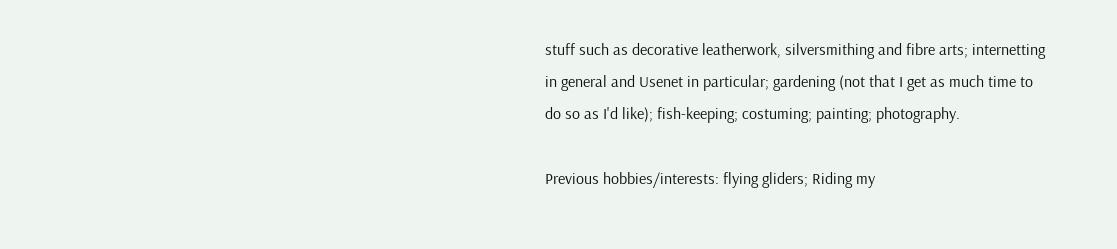stuff such as decorative leatherwork, silversmithing and fibre arts; internetting in general and Usenet in particular; gardening (not that I get as much time to do so as I'd like); fish-keeping; costuming; painting; photography.

Previous hobbies/interests: flying gliders; Riding my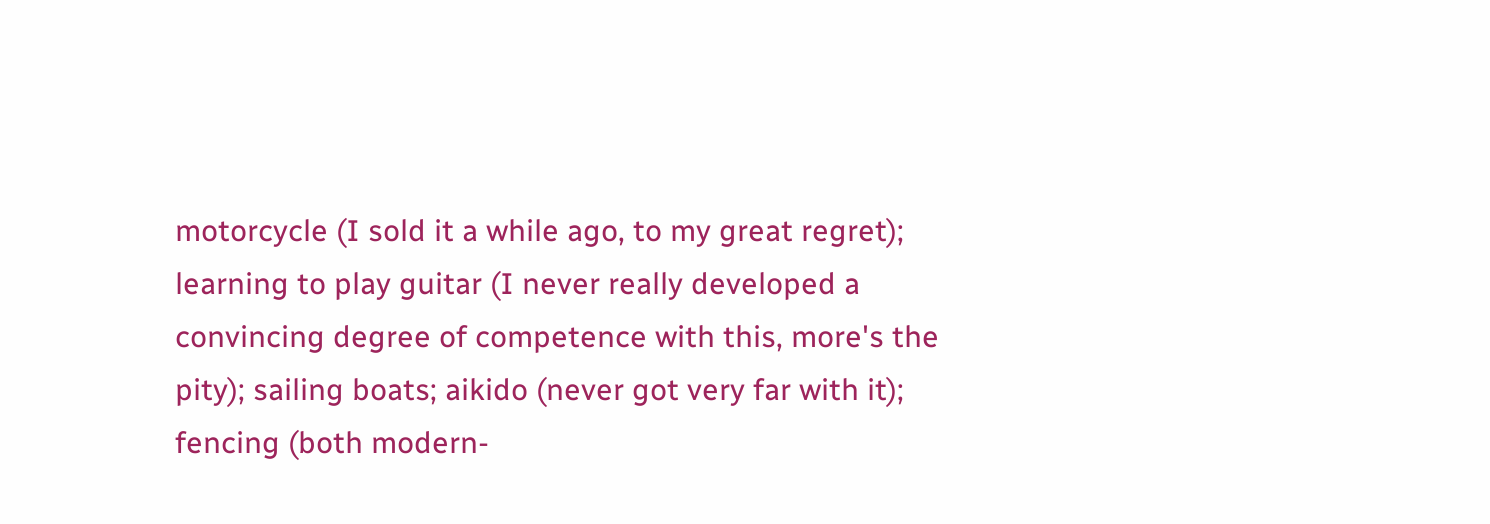motorcycle (I sold it a while ago, to my great regret); learning to play guitar (I never really developed a convincing degree of competence with this, more's the pity); sailing boats; aikido (never got very far with it); fencing (both modern-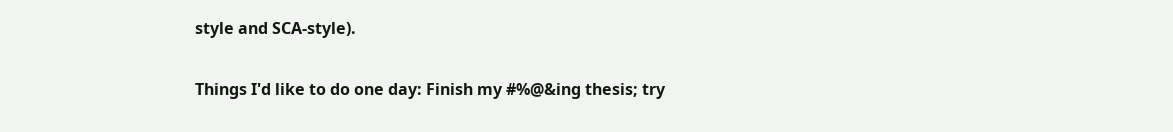style and SCA-style).

Things I'd like to do one day: Finish my #%@&ing thesis; try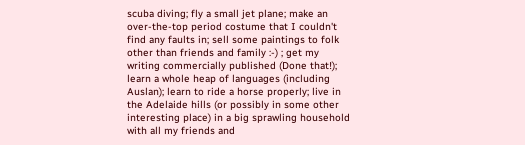scuba diving; fly a small jet plane; make an over-the-top period costume that I couldn't find any faults in; sell some paintings to folk other than friends and family :-) ; get my writing commercially published (Done that!); learn a whole heap of languages (including Auslan); learn to ride a horse properly; live in the Adelaide hills (or possibly in some other interesting place) in a big sprawling household with all my friends and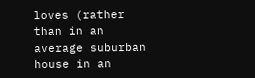loves (rather than in an average suburban house in an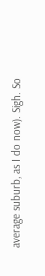average suburb, as I do now). Sigh. So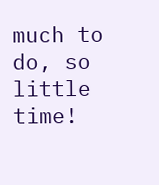much to do, so little time!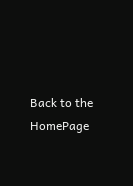Back to the HomePage